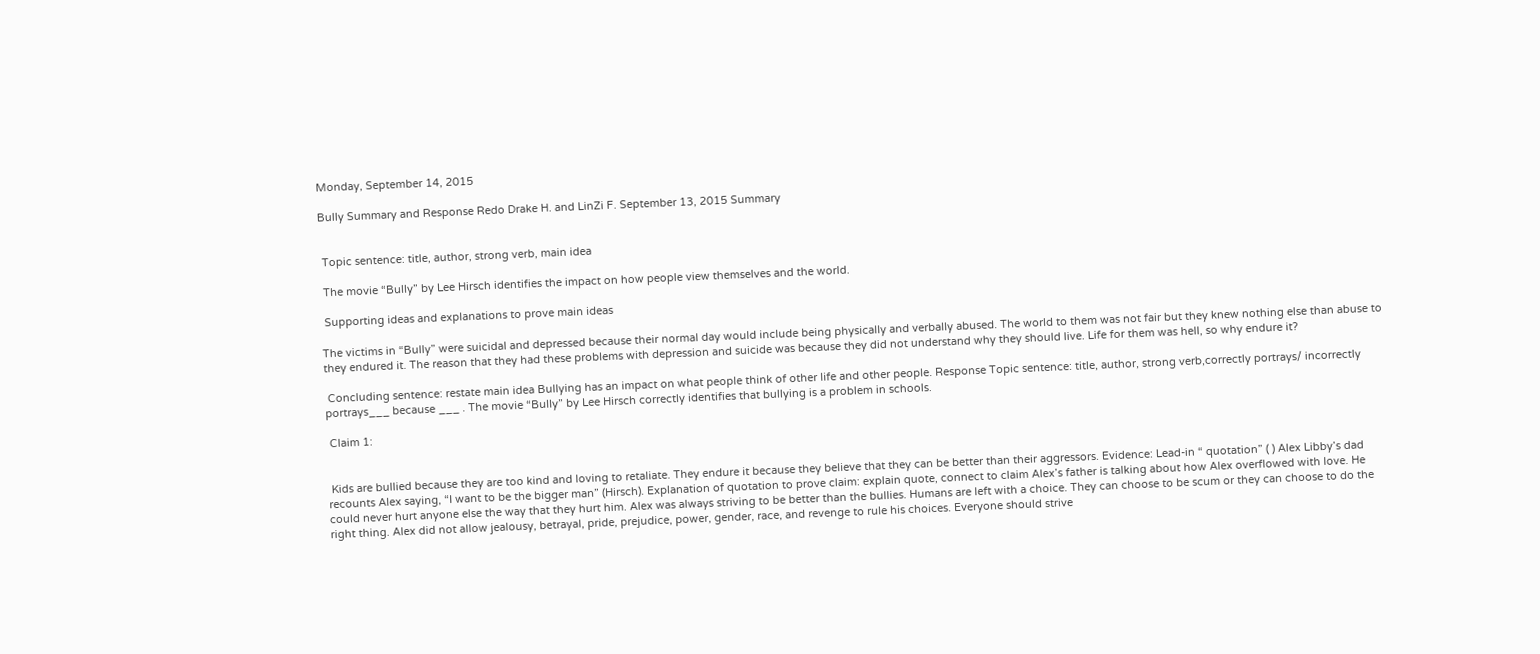Monday, September 14, 2015

Bully Summary and Response Redo Drake H. and LinZi F. September 13, 2015 Summary


 Topic sentence: title, author, strong verb, main idea

 The movie “Bully” by Lee Hirsch identifies the impact on how people view themselves and the world.

 Supporting ideas and explanations to prove main ideas

The victims in “Bully” were suicidal and depressed because their normal day would include being physically and verbally abused. The world to them was not fair but they knew nothing else than abuse to they endured it. The reason that they had these problems with depression and suicide was because they did not understand why they should live. Life for them was hell, so why endure it?

 Concluding sentence: restate main idea Bullying has an impact on what people think of other life and other people. Response Topic sentence: title, author, strong verb,correctly portrays/ incorrectly portrays___ because ___ . The movie “Bully” by Lee Hirsch correctly identifies that bullying is a problem in schools.

 Claim 1:


 Kids are bullied because they are too kind and loving to retaliate. They endure it because they believe that they can be better than their aggressors. Evidence: Lead-in “ quotation” ( ) Alex Libby’s dad recounts Alex saying, “I want to be the bigger man” (Hirsch). Explanation of quotation to prove claim: explain quote, connect to claim Alex’s father is talking about how Alex overflowed with love. He could never hurt anyone else the way that they hurt him. Alex was always striving to be better than the bullies. Humans are left with a choice. They can choose to be scum or they can choose to do the right thing. Alex did not allow jealousy, betrayal, pride, prejudice, power, gender, race, and revenge to rule his choices. Everyone should strive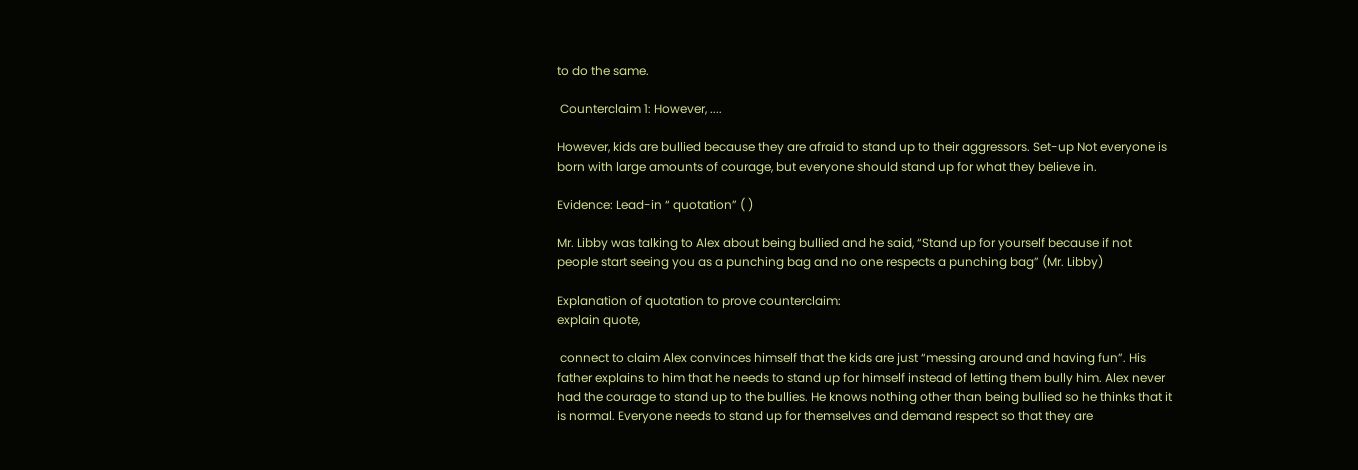to do the same.

 Counterclaim 1: However, ....

However, kids are bullied because they are afraid to stand up to their aggressors. Set-up Not everyone is born with large amounts of courage, but everyone should stand up for what they believe in.

Evidence: Lead-in “ quotation” ( )

Mr. Libby was talking to Alex about being bullied and he said, “Stand up for yourself because if not people start seeing you as a punching bag and no one respects a punching bag” (Mr. Libby)

Explanation of quotation to prove counterclaim:
explain quote,

 connect to claim Alex convinces himself that the kids are just “messing around and having fun”. His father explains to him that he needs to stand up for himself instead of letting them bully him. Alex never had the courage to stand up to the bullies. He knows nothing other than being bullied so he thinks that it is normal. Everyone needs to stand up for themselves and demand respect so that they are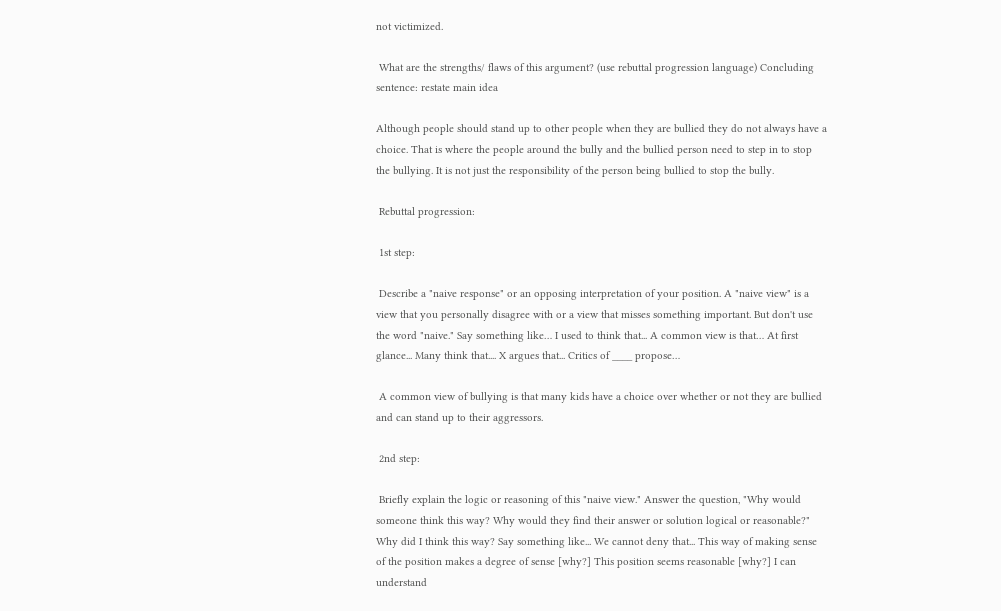not victimized.

 What are the strengths/ flaws of this argument? (use rebuttal progression language) Concluding sentence: restate main idea

Although people should stand up to other people when they are bullied they do not always have a choice. That is where the people around the bully and the bullied person need to step in to stop the bullying. It is not just the responsibility of the person being bullied to stop the bully.

 Rebuttal progression:

 1st step:

 Describe a "naive response" or an opposing interpretation of your position. A "naive view" is a view that you personally disagree with or a view that misses something important. But don't use the word "naive." Say something like… I used to think that... A common view is that… At first glance... Many think that.... X argues that... Critics of ____ propose…

 A common view of bullying is that many kids have a choice over whether or not they are bullied and can stand up to their aggressors.

 2nd step:

 Briefly explain the logic or reasoning of this "naive view." Answer the question, "Why would someone think this way? Why would they find their answer or solution logical or reasonable?" Why did I think this way? Say something like... We cannot deny that... This way of making sense of the position makes a degree of sense [why?] This position seems reasonable [why?] I can understand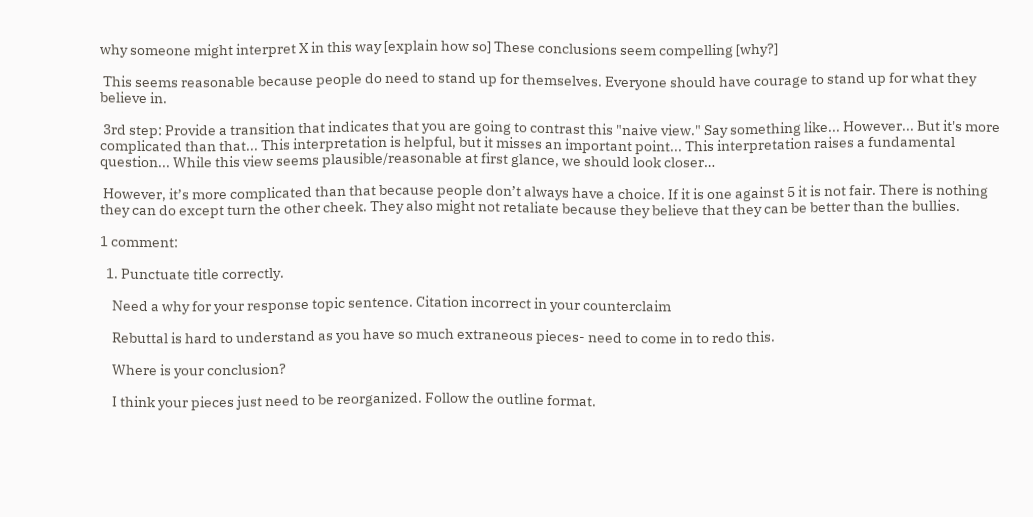why someone might interpret X in this way [explain how so] These conclusions seem compelling [why?]

 This seems reasonable because people do need to stand up for themselves. Everyone should have courage to stand up for what they believe in.

 3rd step: Provide a transition that indicates that you are going to contrast this "naive view." Say something like... However... But it's more complicated than that... This interpretation is helpful, but it misses an important point... This interpretation raises a fundamental question... While this view seems plausible/reasonable at first glance, we should look closer…

 However, it’s more complicated than that because people don’t always have a choice. If it is one against 5 it is not fair. There is nothing they can do except turn the other cheek. They also might not retaliate because they believe that they can be better than the bullies.

1 comment:

  1. Punctuate title correctly.

    Need a why for your response topic sentence. Citation incorrect in your counterclaim

    Rebuttal is hard to understand as you have so much extraneous pieces- need to come in to redo this.

    Where is your conclusion?

    I think your pieces just need to be reorganized. Follow the outline format.